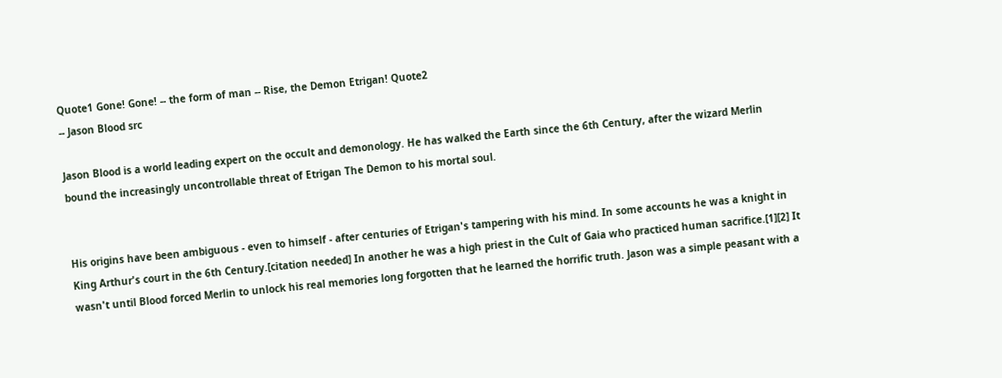Quote1 Gone! Gone! -- the form of man -- Rise, the Demon Etrigan! Quote2
-- Jason Blood src

Jason Blood is a world leading expert on the occult and demonology. He has walked the Earth since the 6th Century, after the wizard Merlin bound the increasingly uncontrollable threat of Etrigan The Demon to his mortal soul.


His origins have been ambiguous - even to himself - after centuries of Etrigan's tampering with his mind. In some accounts he was a knight in King Arthur's court in the 6th Century.[citation needed] In another he was a high priest in the Cult of Gaia who practiced human sacrifice.[1][2] It wasn't until Blood forced Merlin to unlock his real memories long forgotten that he learned the horrific truth. Jason was a simple peasant with a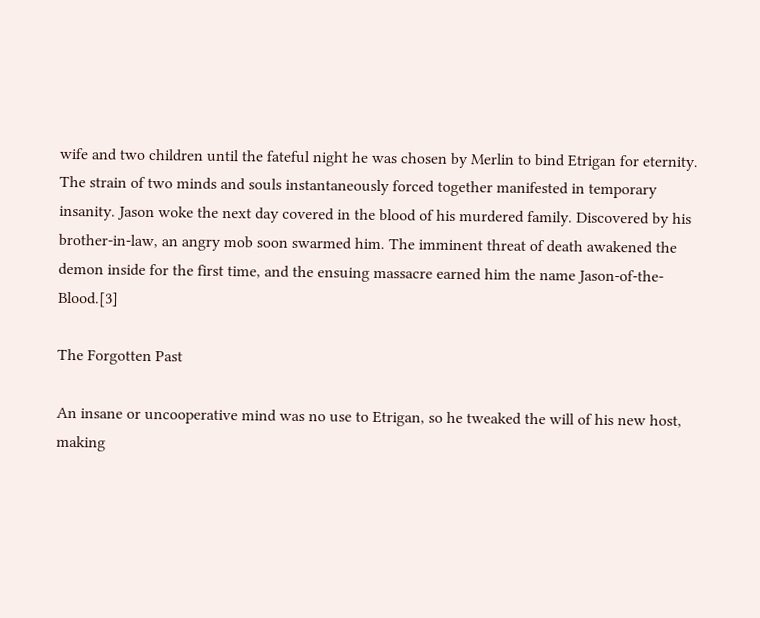wife and two children until the fateful night he was chosen by Merlin to bind Etrigan for eternity. The strain of two minds and souls instantaneously forced together manifested in temporary insanity. Jason woke the next day covered in the blood of his murdered family. Discovered by his brother-in-law, an angry mob soon swarmed him. The imminent threat of death awakened the demon inside for the first time, and the ensuing massacre earned him the name Jason-of-the-Blood.[3]

The Forgotten Past

An insane or uncooperative mind was no use to Etrigan, so he tweaked the will of his new host, making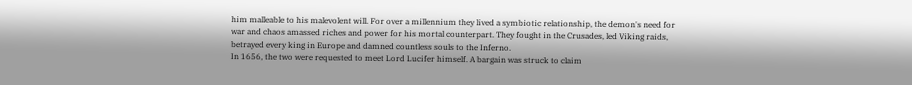him malleable to his malevolent will. For over a millennium they lived a symbiotic relationship, the demon's need for war and chaos amassed riches and power for his mortal counterpart. They fought in the Crusades, led Viking raids, betrayed every king in Europe and damned countless souls to the Inferno.
In 1656, the two were requested to meet Lord Lucifer himself. A bargain was struck to claim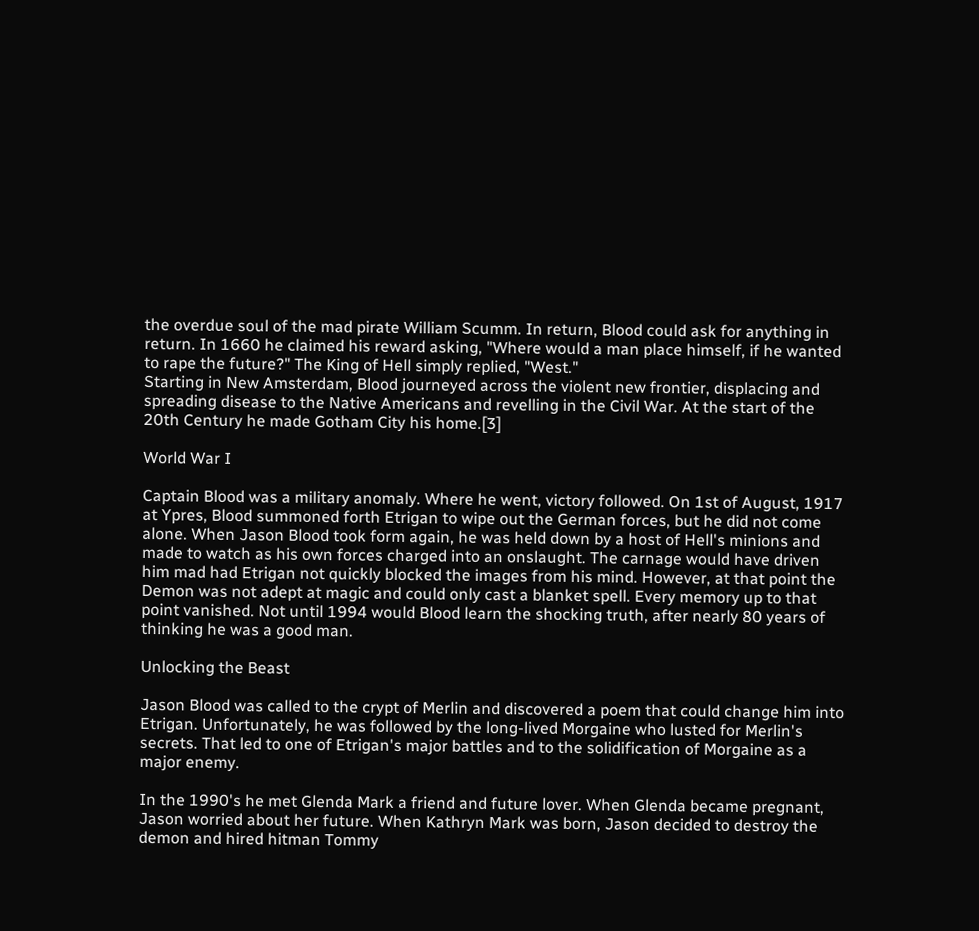the overdue soul of the mad pirate William Scumm. In return, Blood could ask for anything in return. In 1660 he claimed his reward asking, "Where would a man place himself, if he wanted to rape the future?" The King of Hell simply replied, "West."
Starting in New Amsterdam, Blood journeyed across the violent new frontier, displacing and spreading disease to the Native Americans and revelling in the Civil War. At the start of the 20th Century he made Gotham City his home.[3]

World War I

Captain Blood was a military anomaly. Where he went, victory followed. On 1st of August, 1917 at Ypres, Blood summoned forth Etrigan to wipe out the German forces, but he did not come alone. When Jason Blood took form again, he was held down by a host of Hell's minions and made to watch as his own forces charged into an onslaught. The carnage would have driven him mad had Etrigan not quickly blocked the images from his mind. However, at that point the Demon was not adept at magic and could only cast a blanket spell. Every memory up to that point vanished. Not until 1994 would Blood learn the shocking truth, after nearly 80 years of thinking he was a good man.

Unlocking the Beast

Jason Blood was called to the crypt of Merlin and discovered a poem that could change him into Etrigan. Unfortunately, he was followed by the long-lived Morgaine who lusted for Merlin's secrets. That led to one of Etrigan's major battles and to the solidification of Morgaine as a major enemy.

In the 1990's he met Glenda Mark a friend and future lover. When Glenda became pregnant, Jason worried about her future. When Kathryn Mark was born, Jason decided to destroy the demon and hired hitman Tommy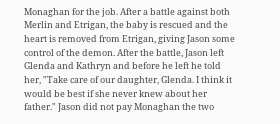Monaghan for the job. After a battle against both Merlin and Etrigan, the baby is rescued and the heart is removed from Etrigan, giving Jason some control of the demon. After the battle, Jason left Glenda and Kathryn and before he left he told her, "Take care of our daughter, Glenda. I think it would be best if she never knew about her father." Jason did not pay Monaghan the two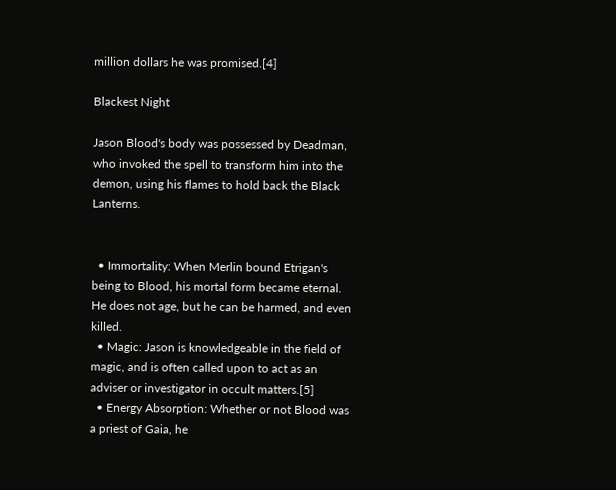million dollars he was promised.[4]

Blackest Night

Jason Blood's body was possessed by Deadman, who invoked the spell to transform him into the demon, using his flames to hold back the Black Lanterns.


  • Immortality: When Merlin bound Etrigan's being to Blood, his mortal form became eternal. He does not age, but he can be harmed, and even killed.
  • Magic: Jason is knowledgeable in the field of magic, and is often called upon to act as an adviser or investigator in occult matters.[5]
  • Energy Absorption: Whether or not Blood was a priest of Gaia, he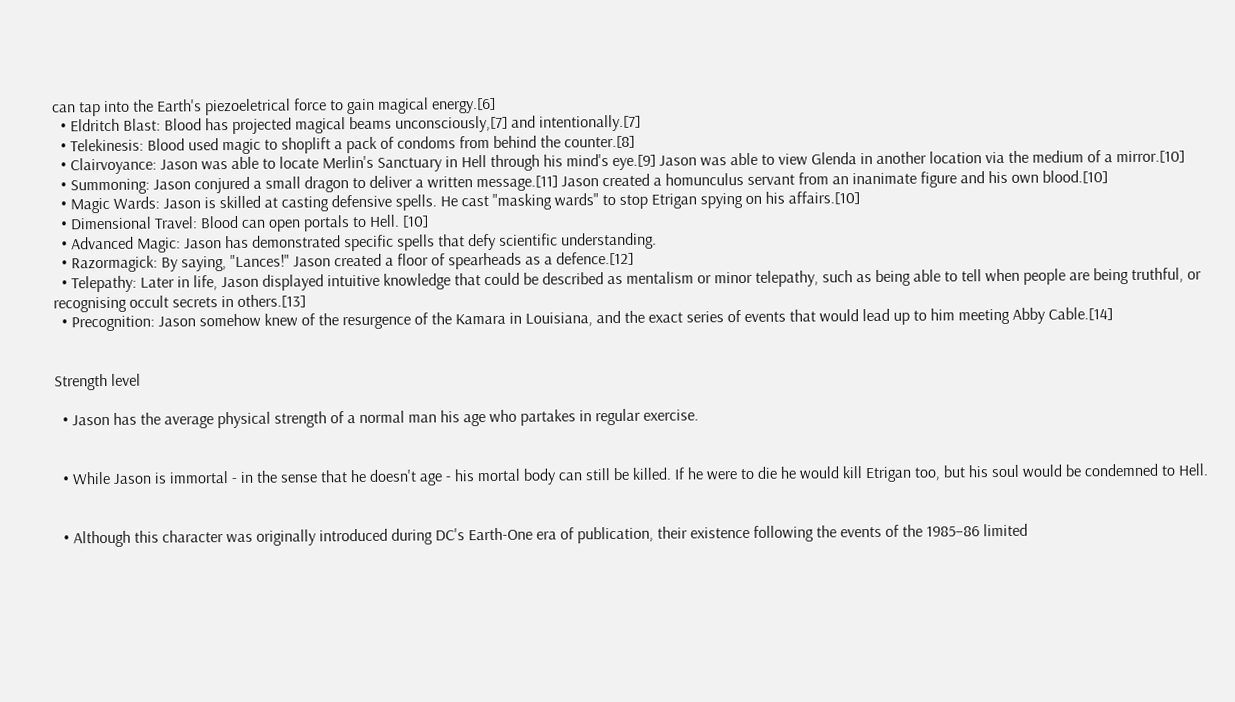can tap into the Earth's piezoeletrical force to gain magical energy.[6]
  • Eldritch Blast: Blood has projected magical beams unconsciously,[7] and intentionally.[7]
  • Telekinesis: Blood used magic to shoplift a pack of condoms from behind the counter.[8]
  • Clairvoyance: Jason was able to locate Merlin's Sanctuary in Hell through his mind's eye.[9] Jason was able to view Glenda in another location via the medium of a mirror.[10]
  • Summoning: Jason conjured a small dragon to deliver a written message.[11] Jason created a homunculus servant from an inanimate figure and his own blood.[10]
  • Magic Wards: Jason is skilled at casting defensive spells. He cast "masking wards" to stop Etrigan spying on his affairs.[10]
  • Dimensional Travel: Blood can open portals to Hell. [10]
  • Advanced Magic: Jason has demonstrated specific spells that defy scientific understanding.
  • Razormagick: By saying, "Lances!" Jason created a floor of spearheads as a defence.[12]
  • Telepathy: Later in life, Jason displayed intuitive knowledge that could be described as mentalism or minor telepathy, such as being able to tell when people are being truthful, or recognising occult secrets in others.[13]
  • Precognition: Jason somehow knew of the resurgence of the Kamara in Louisiana, and the exact series of events that would lead up to him meeting Abby Cable.[14]


Strength level

  • Jason has the average physical strength of a normal man his age who partakes in regular exercise.


  • While Jason is immortal - in the sense that he doesn't age - his mortal body can still be killed. If he were to die he would kill Etrigan too, but his soul would be condemned to Hell.


  • Although this character was originally introduced during DC's Earth-One era of publication, their existence following the events of the 1985–86 limited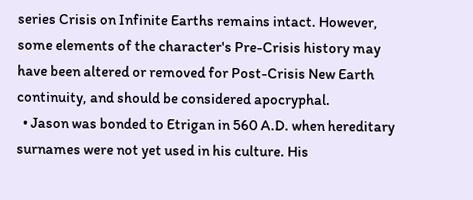series Crisis on Infinite Earths remains intact. However, some elements of the character's Pre-Crisis history may have been altered or removed for Post-Crisis New Earth continuity, and should be considered apocryphal.
  • Jason was bonded to Etrigan in 560 A.D. when hereditary surnames were not yet used in his culture. His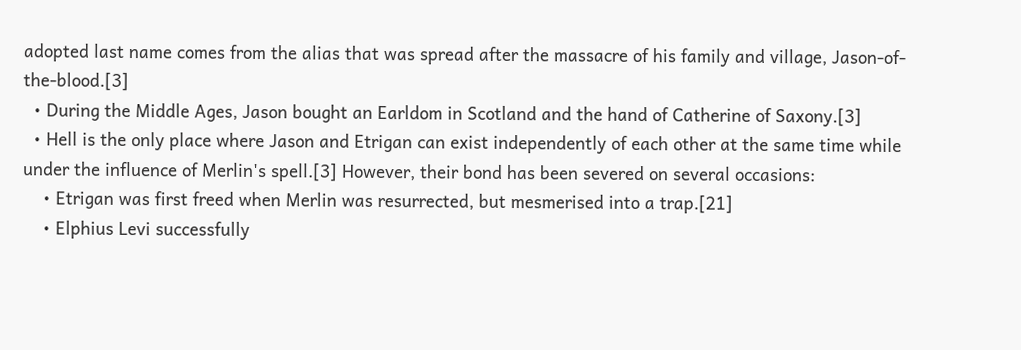adopted last name comes from the alias that was spread after the massacre of his family and village, Jason-of-the-blood.[3]
  • During the Middle Ages, Jason bought an Earldom in Scotland and the hand of Catherine of Saxony.[3]
  • Hell is the only place where Jason and Etrigan can exist independently of each other at the same time while under the influence of Merlin's spell.[3] However, their bond has been severed on several occasions:
    • Etrigan was first freed when Merlin was resurrected, but mesmerised into a trap.[21]
    • Elphius Levi successfully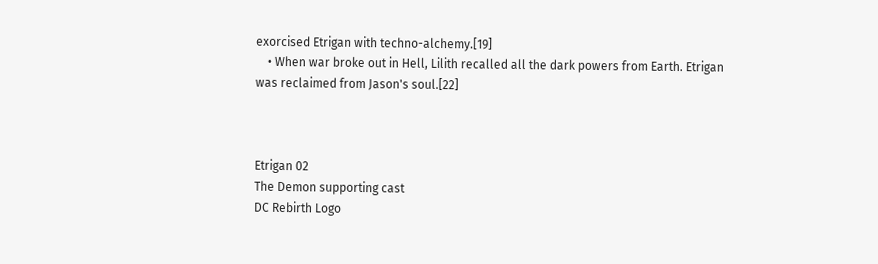exorcised Etrigan with techno-alchemy.[19]
    • When war broke out in Hell, Lilith recalled all the dark powers from Earth. Etrigan was reclaimed from Jason's soul.[22]



Etrigan 02
The Demon supporting cast
DC Rebirth Logo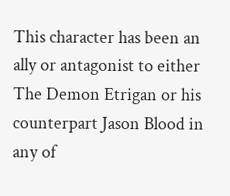This character has been an ally or antagonist to either The Demon Etrigan or his counterpart Jason Blood in any of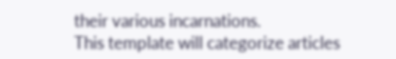their various incarnations.
This template will categorize articles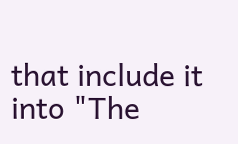that include it into "The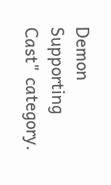Demon Supporting Cast" category.